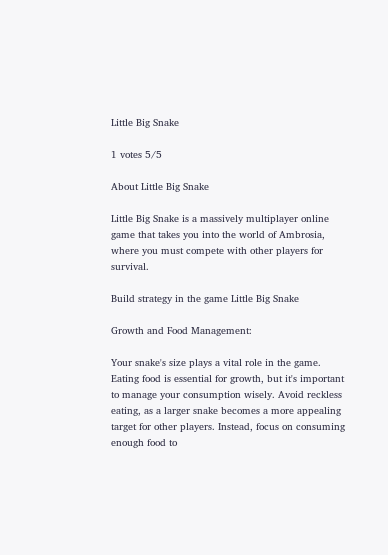Little Big Snake

1 votes 5/5

About Little Big Snake

Little Big Snake is a massively multiplayer online game that takes you into the world of Ambrosia, where you must compete with other players for survival.

Build strategy in the game Little Big Snake

Growth and Food Management:

Your snake's size plays a vital role in the game. Eating food is essential for growth, but it's important to manage your consumption wisely. Avoid reckless eating, as a larger snake becomes a more appealing target for other players. Instead, focus on consuming enough food to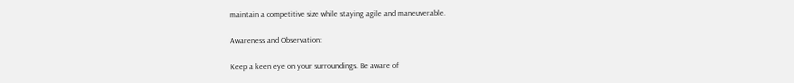maintain a competitive size while staying agile and maneuverable.

Awareness and Observation:

Keep a keen eye on your surroundings. Be aware of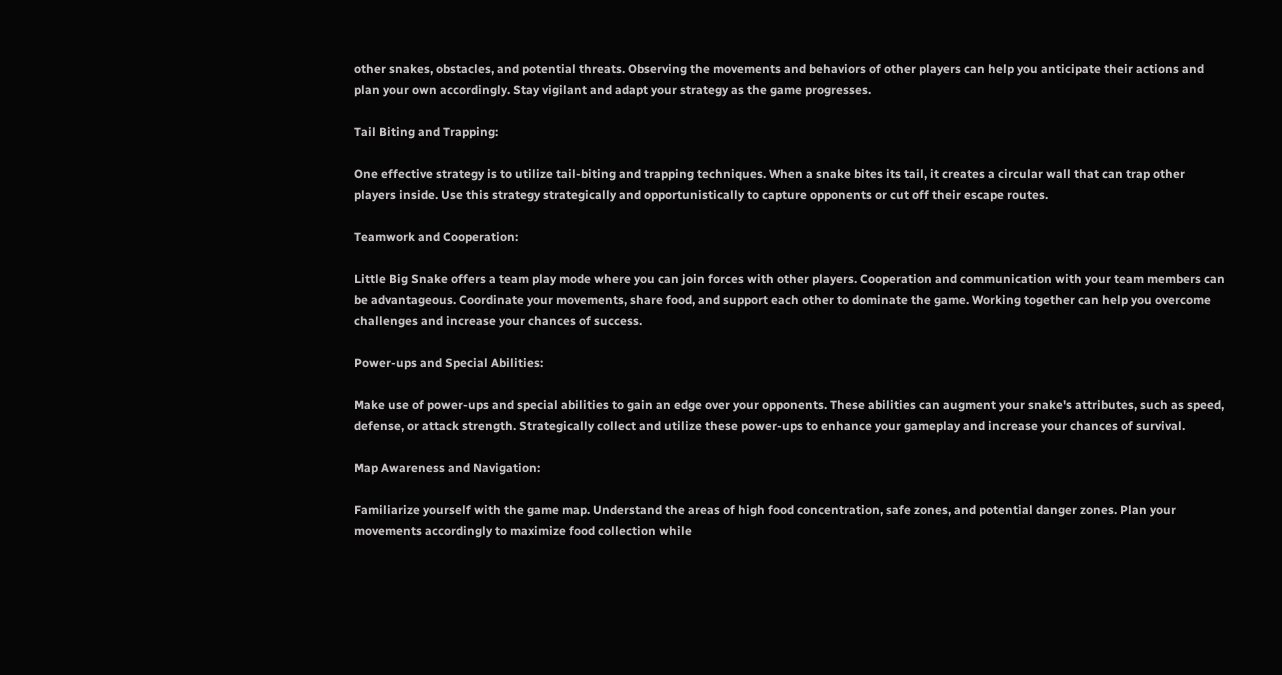other snakes, obstacles, and potential threats. Observing the movements and behaviors of other players can help you anticipate their actions and plan your own accordingly. Stay vigilant and adapt your strategy as the game progresses.

Tail Biting and Trapping:

One effective strategy is to utilize tail-biting and trapping techniques. When a snake bites its tail, it creates a circular wall that can trap other players inside. Use this strategy strategically and opportunistically to capture opponents or cut off their escape routes.

Teamwork and Cooperation:

Little Big Snake offers a team play mode where you can join forces with other players. Cooperation and communication with your team members can be advantageous. Coordinate your movements, share food, and support each other to dominate the game. Working together can help you overcome challenges and increase your chances of success.

Power-ups and Special Abilities:

Make use of power-ups and special abilities to gain an edge over your opponents. These abilities can augment your snake's attributes, such as speed, defense, or attack strength. Strategically collect and utilize these power-ups to enhance your gameplay and increase your chances of survival.

Map Awareness and Navigation:

Familiarize yourself with the game map. Understand the areas of high food concentration, safe zones, and potential danger zones. Plan your movements accordingly to maximize food collection while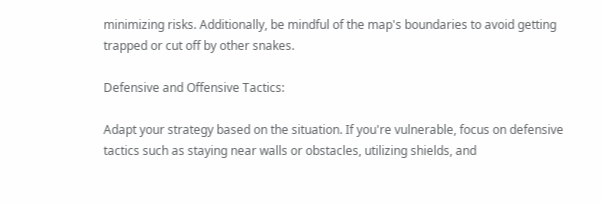minimizing risks. Additionally, be mindful of the map's boundaries to avoid getting trapped or cut off by other snakes.

Defensive and Offensive Tactics:

Adapt your strategy based on the situation. If you're vulnerable, focus on defensive tactics such as staying near walls or obstacles, utilizing shields, and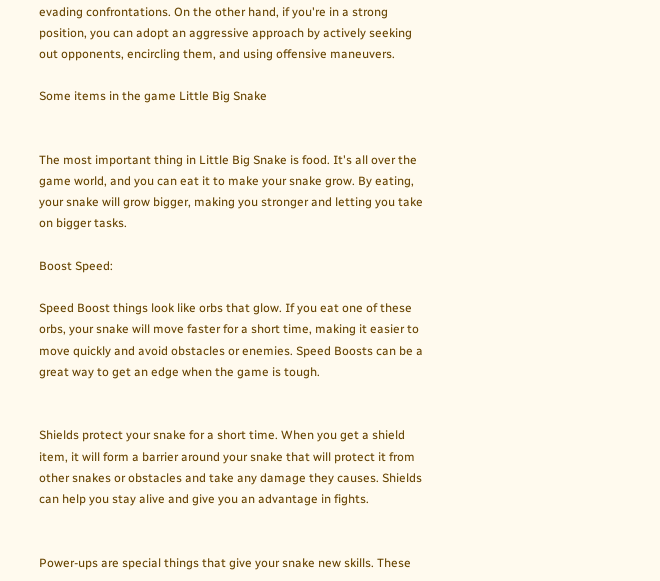evading confrontations. On the other hand, if you're in a strong position, you can adopt an aggressive approach by actively seeking out opponents, encircling them, and using offensive maneuvers.

Some items in the game Little Big Snake


The most important thing in Little Big Snake is food. It's all over the game world, and you can eat it to make your snake grow. By eating, your snake will grow bigger, making you stronger and letting you take on bigger tasks.

Boost Speed:

Speed Boost things look like orbs that glow. If you eat one of these orbs, your snake will move faster for a short time, making it easier to move quickly and avoid obstacles or enemies. Speed Boosts can be a great way to get an edge when the game is tough.


Shields protect your snake for a short time. When you get a shield item, it will form a barrier around your snake that will protect it from other snakes or obstacles and take any damage they causes. Shields can help you stay alive and give you an advantage in fights.


Power-ups are special things that give your snake new skills. These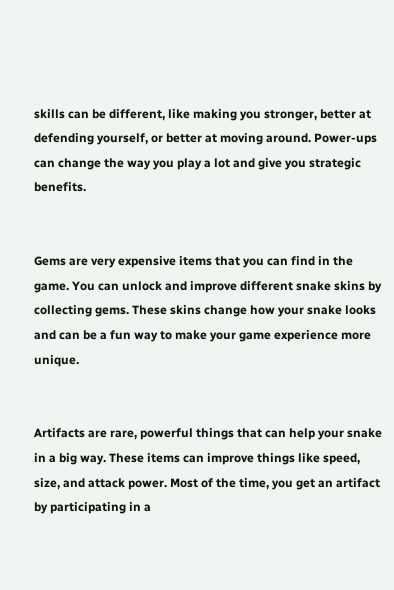skills can be different, like making you stronger, better at defending yourself, or better at moving around. Power-ups can change the way you play a lot and give you strategic benefits.


Gems are very expensive items that you can find in the game. You can unlock and improve different snake skins by collecting gems. These skins change how your snake looks and can be a fun way to make your game experience more unique.


Artifacts are rare, powerful things that can help your snake in a big way. These items can improve things like speed, size, and attack power. Most of the time, you get an artifact by participating in a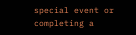special event or completing a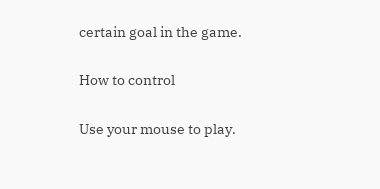certain goal in the game.

How to control

Use your mouse to play.